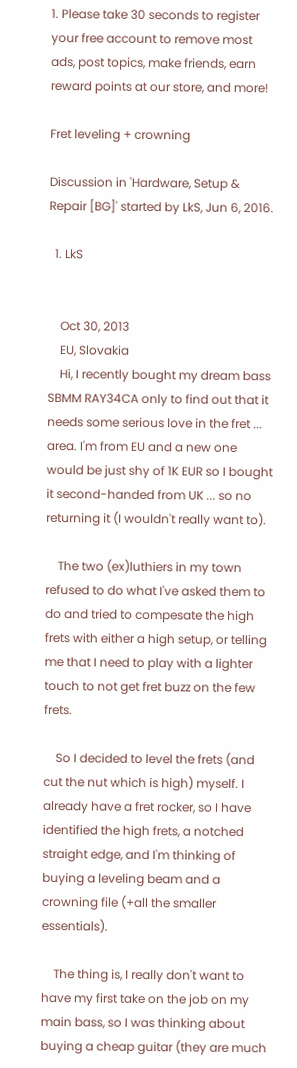1. Please take 30 seconds to register your free account to remove most ads, post topics, make friends, earn reward points at our store, and more!

Fret leveling + crowning

Discussion in 'Hardware, Setup & Repair [BG]' started by LkS, Jun 6, 2016.

  1. LkS


    Oct 30, 2013
    EU, Slovakia
    Hi, I recently bought my dream bass SBMM RAY34CA only to find out that it needs some serious love in the fret ... area. I'm from EU and a new one would be just shy of 1K EUR so I bought it second-handed from UK ... so no returning it (I wouldn't really want to).

    The two (ex)luthiers in my town refused to do what I've asked them to do and tried to compesate the high frets with either a high setup, or telling me that I need to play with a lighter touch to not get fret buzz on the few frets.

    So I decided to level the frets (and cut the nut which is high) myself. I already have a fret rocker, so I have identified the high frets, a notched straight edge, and I'm thinking of buying a leveling beam and a crowning file (+all the smaller essentials).

    The thing is, I really don't want to have my first take on the job on my main bass, so I was thinking about buying a cheap guitar (they are much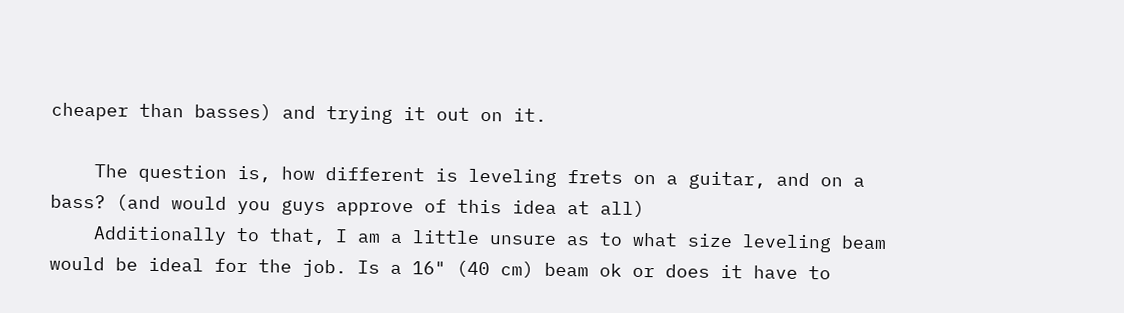cheaper than basses) and trying it out on it.

    The question is, how different is leveling frets on a guitar, and on a bass? (and would you guys approve of this idea at all)
    Additionally to that, I am a little unsure as to what size leveling beam would be ideal for the job. Is a 16" (40 cm) beam ok or does it have to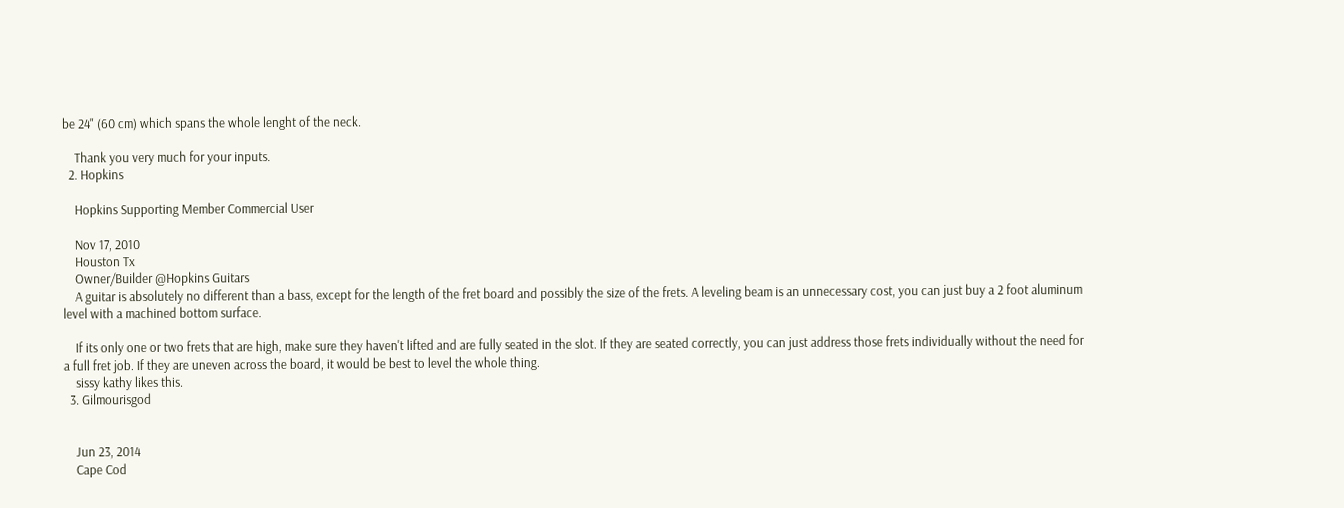be 24" (60 cm) which spans the whole lenght of the neck.

    Thank you very much for your inputs.
  2. Hopkins

    Hopkins Supporting Member Commercial User

    Nov 17, 2010
    Houston Tx
    Owner/Builder @Hopkins Guitars
    A guitar is absolutely no different than a bass, except for the length of the fret board and possibly the size of the frets. A leveling beam is an unnecessary cost, you can just buy a 2 foot aluminum level with a machined bottom surface.

    If its only one or two frets that are high, make sure they haven't lifted and are fully seated in the slot. If they are seated correctly, you can just address those frets individually without the need for a full fret job. If they are uneven across the board, it would be best to level the whole thing.
    sissy kathy likes this.
  3. Gilmourisgod


    Jun 23, 2014
    Cape Cod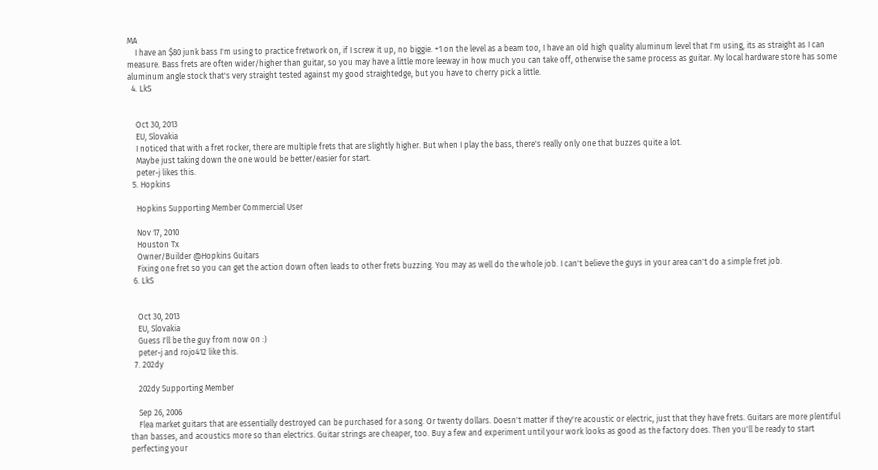MA
    I have an $80 junk bass I'm using to practice fretwork on, if I screw it up, no biggie. +1 on the level as a beam too, I have an old high quality aluminum level that I'm using, its as straight as I can measure. Bass frets are often wider/higher than guitar, so you may have a little more leeway in how much you can take off, otherwise the same process as guitar. My local hardware store has some aluminum angle stock that's very straight tested against my good straightedge, but you have to cherry pick a little.
  4. LkS


    Oct 30, 2013
    EU, Slovakia
    I noticed that with a fret rocker, there are multiple frets that are slightly higher. But when I play the bass, there's really only one that buzzes quite a lot.
    Maybe just taking down the one would be better/easier for start.
    peter-j likes this.
  5. Hopkins

    Hopkins Supporting Member Commercial User

    Nov 17, 2010
    Houston Tx
    Owner/Builder @Hopkins Guitars
    Fixing one fret so you can get the action down often leads to other frets buzzing. You may as well do the whole job. I can't believe the guys in your area can't do a simple fret job.
  6. LkS


    Oct 30, 2013
    EU, Slovakia
    Guess I'll be the guy from now on :)
    peter-j and rojo412 like this.
  7. 202dy

    202dy Supporting Member

    Sep 26, 2006
    Flea market guitars that are essentially destroyed can be purchased for a song. Or twenty dollars. Doesn't matter if they're acoustic or electric, just that they have frets. Guitars are more plentiful than basses, and acoustics more so than electrics. Guitar strings are cheaper, too. Buy a few and experiment until your work looks as good as the factory does. Then you'll be ready to start perfecting your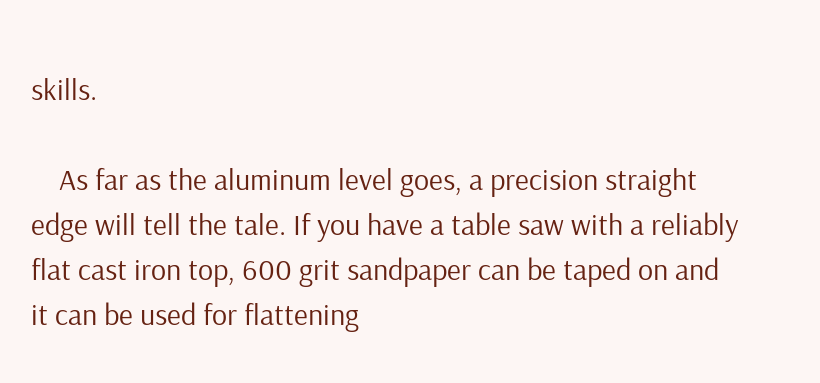skills.

    As far as the aluminum level goes, a precision straight edge will tell the tale. If you have a table saw with a reliably flat cast iron top, 600 grit sandpaper can be taped on and it can be used for flattening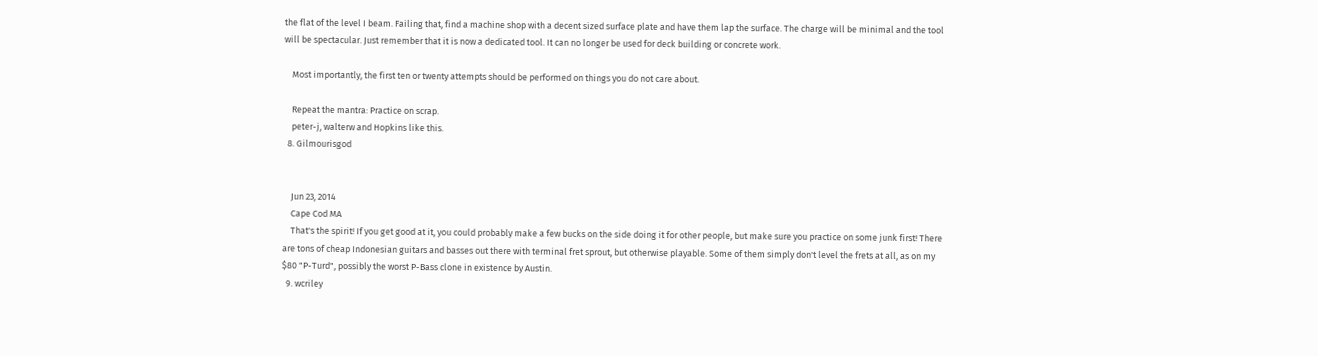the flat of the level I beam. Failing that, find a machine shop with a decent sized surface plate and have them lap the surface. The charge will be minimal and the tool will be spectacular. Just remember that it is now a dedicated tool. It can no longer be used for deck building or concrete work.

    Most importantly, the first ten or twenty attempts should be performed on things you do not care about.

    Repeat the mantra: Practice on scrap.
    peter-j, walterw and Hopkins like this.
  8. Gilmourisgod


    Jun 23, 2014
    Cape Cod MA
    That's the spirit! If you get good at it, you could probably make a few bucks on the side doing it for other people, but make sure you practice on some junk first! There are tons of cheap Indonesian guitars and basses out there with terminal fret sprout, but otherwise playable. Some of them simply don't level the frets at all, as on my $80 "P-Turd", possibly the worst P-Bass clone in existence by Austin.
  9. wcriley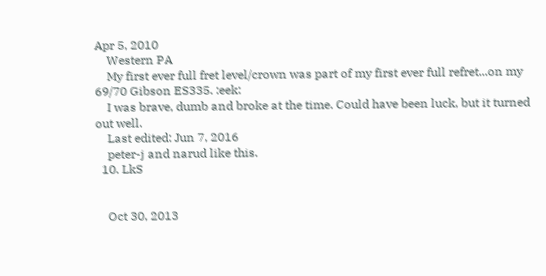Apr 5, 2010
    Western PA
    My first ever full fret level/crown was part of my first ever full refret...on my 69/70 Gibson ES335. :eek:
    I was brave, dumb and broke at the time. Could have been luck, but it turned out well.
    Last edited: Jun 7, 2016
    peter-j and narud like this.
  10. LkS


    Oct 30, 2013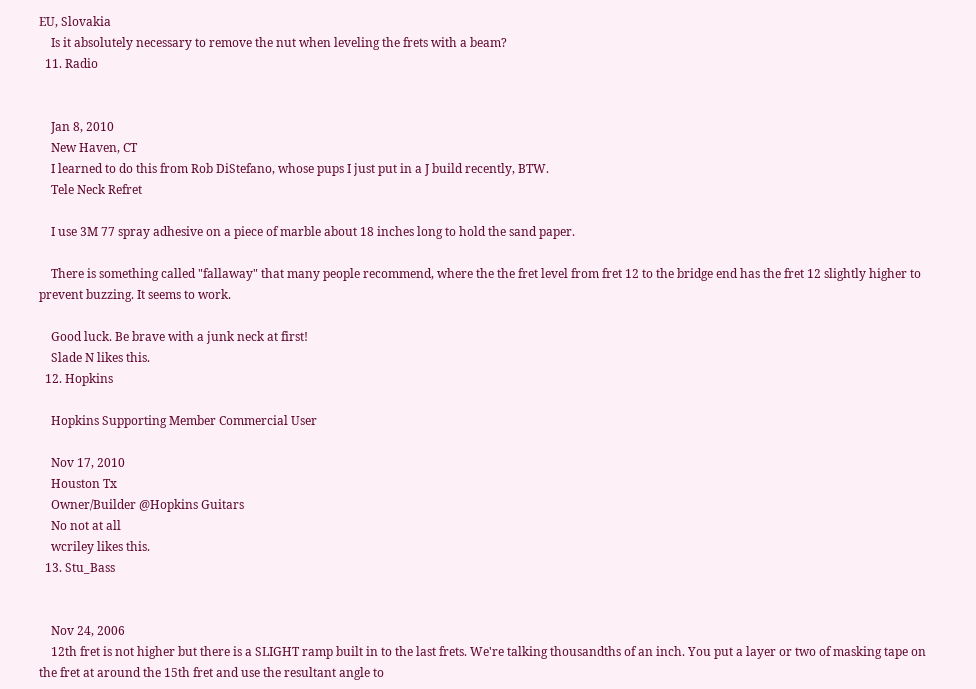EU, Slovakia
    Is it absolutely necessary to remove the nut when leveling the frets with a beam?
  11. Radio


    Jan 8, 2010
    New Haven, CT
    I learned to do this from Rob DiStefano, whose pups I just put in a J build recently, BTW.
    Tele Neck Refret

    I use 3M 77 spray adhesive on a piece of marble about 18 inches long to hold the sand paper.

    There is something called "fallaway" that many people recommend, where the the fret level from fret 12 to the bridge end has the fret 12 slightly higher to prevent buzzing. It seems to work.

    Good luck. Be brave with a junk neck at first!
    Slade N likes this.
  12. Hopkins

    Hopkins Supporting Member Commercial User

    Nov 17, 2010
    Houston Tx
    Owner/Builder @Hopkins Guitars
    No not at all
    wcriley likes this.
  13. Stu_Bass


    Nov 24, 2006
    12th fret is not higher but there is a SLIGHT ramp built in to the last frets. We're talking thousandths of an inch. You put a layer or two of masking tape on the fret at around the 15th fret and use the resultant angle to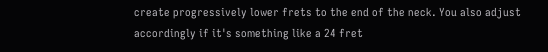create progressively lower frets to the end of the neck. You also adjust accordingly if it's something like a 24 fret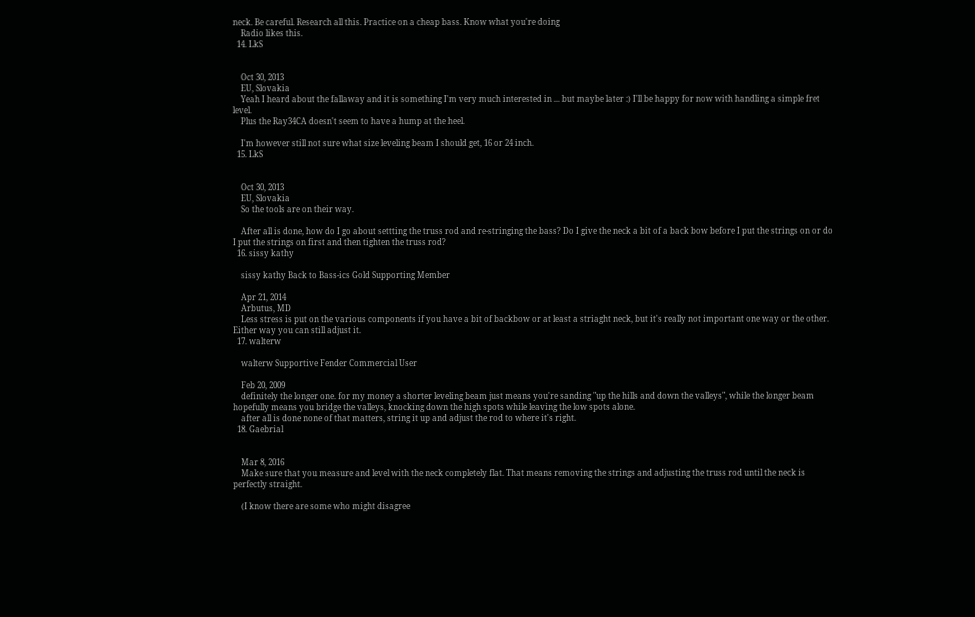neck. Be careful. Research all this. Practice on a cheap bass. Know what you're doing
    Radio likes this.
  14. LkS


    Oct 30, 2013
    EU, Slovakia
    Yeah I heard about the fallaway and it is something I'm very much interested in ... but maybe later :) I'll be happy for now with handling a simple fret level.
    Plus the Ray34CA doesn't seem to have a hump at the heel.

    I'm however still not sure what size leveling beam I should get, 16 or 24 inch.
  15. LkS


    Oct 30, 2013
    EU, Slovakia
    So the tools are on their way.

    After all is done, how do I go about settting the truss rod and re-stringing the bass? Do I give the neck a bit of a back bow before I put the strings on or do I put the strings on first and then tighten the truss rod?
  16. sissy kathy

    sissy kathy Back to Bass-ics Gold Supporting Member

    Apr 21, 2014
    Arbutus, MD
    Less stress is put on the various components if you have a bit of backbow or at least a striaght neck, but it's really not important one way or the other. Either way you can still adjust it.
  17. walterw

    walterw Supportive Fender Commercial User

    Feb 20, 2009
    definitely the longer one. for my money a shorter leveling beam just means you're sanding "up the hills and down the valleys", while the longer beam hopefully means you bridge the valleys, knocking down the high spots while leaving the low spots alone.
    after all is done none of that matters, string it up and adjust the rod to where it's right.
  18. Gaebrial


    Mar 8, 2016
    Make sure that you measure and level with the neck completely flat. That means removing the strings and adjusting the truss rod until the neck is perfectly straight.

    (I know there are some who might disagree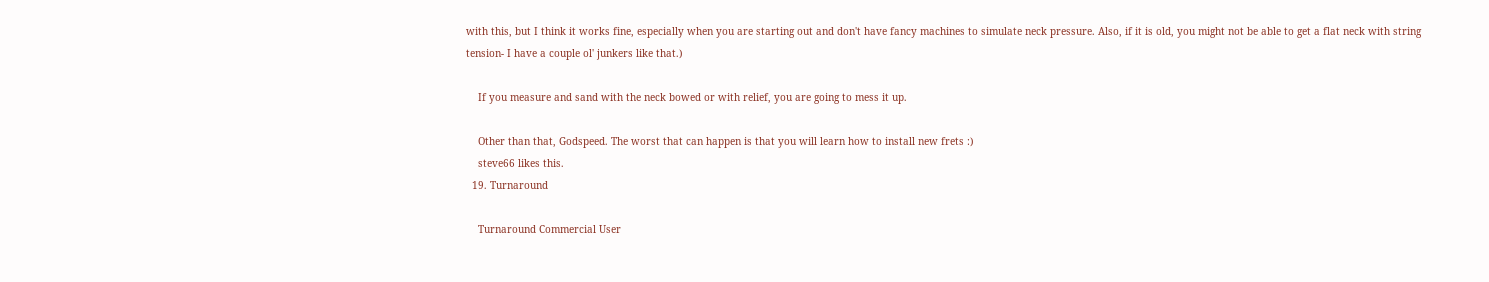with this, but I think it works fine, especially when you are starting out and don't have fancy machines to simulate neck pressure. Also, if it is old, you might not be able to get a flat neck with string tension- I have a couple ol' junkers like that.)

    If you measure and sand with the neck bowed or with relief, you are going to mess it up.

    Other than that, Godspeed. The worst that can happen is that you will learn how to install new frets :)
    steve66 likes this.
  19. Turnaround

    Turnaround Commercial User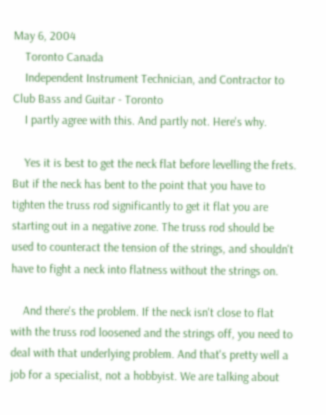May 6, 2004
    Toronto Canada
    Independent Instrument Technician, and Contractor to Club Bass and Guitar - Toronto
    I partly agree with this. And partly not. Here's why.

    Yes it is best to get the neck flat before levelling the frets. But if the neck has bent to the point that you have to tighten the truss rod significantly to get it flat you are starting out in a negative zone. The truss rod should be used to counteract the tension of the strings, and shouldn't have to fight a neck into flatness without the strings on.

    And there's the problem. If the neck isn't close to flat with the truss rod loosened and the strings off, you need to deal with that underlying problem. And that's pretty well a job for a specialist, not a hobbyist. We are talking about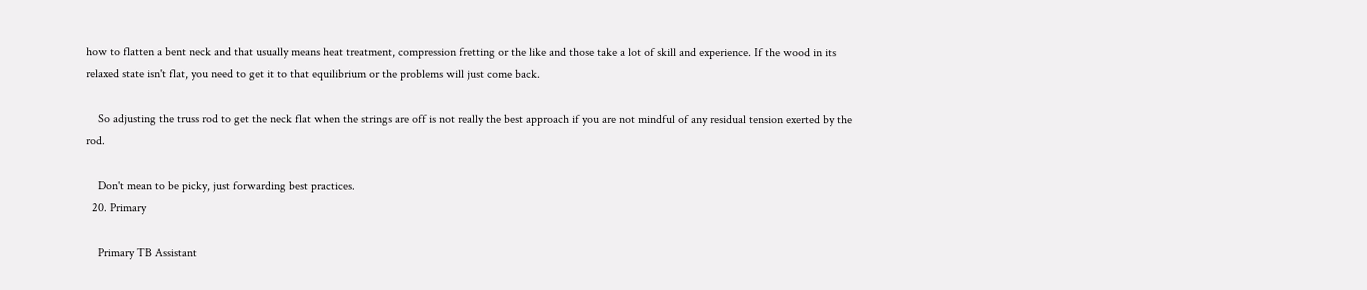how to flatten a bent neck and that usually means heat treatment, compression fretting or the like and those take a lot of skill and experience. If the wood in its relaxed state isn't flat, you need to get it to that equilibrium or the problems will just come back.

    So adjusting the truss rod to get the neck flat when the strings are off is not really the best approach if you are not mindful of any residual tension exerted by the rod.

    Don't mean to be picky, just forwarding best practices.
  20. Primary

    Primary TB Assistant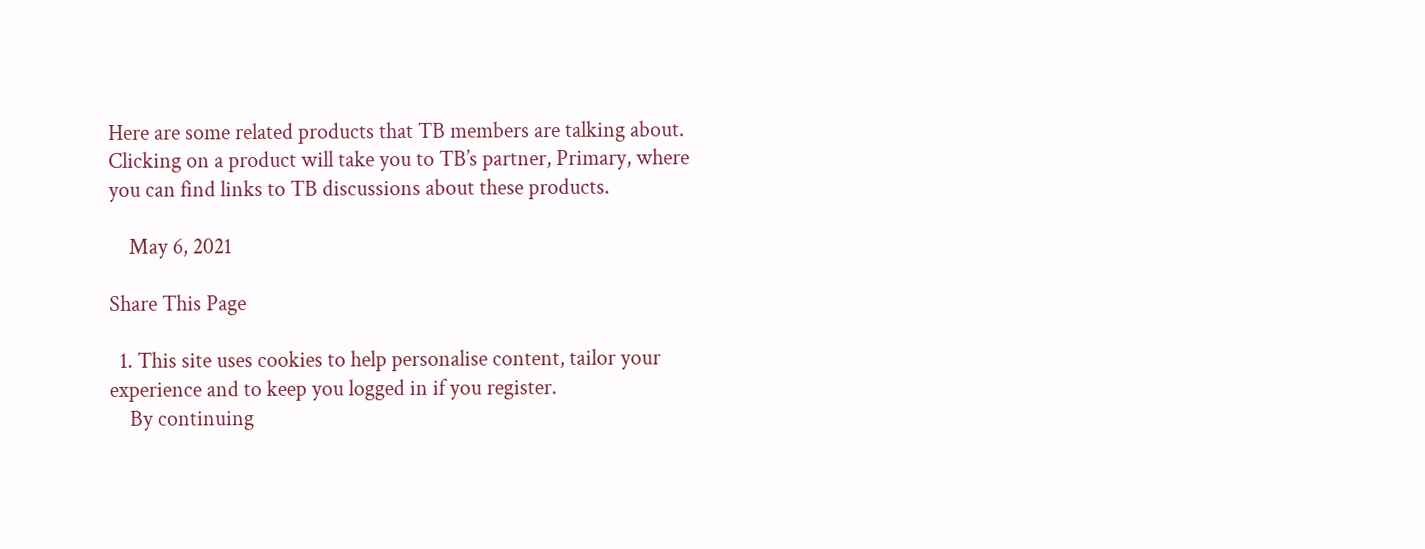Here are some related products that TB members are talking about. Clicking on a product will take you to TB’s partner, Primary, where you can find links to TB discussions about these products.

    May 6, 2021

Share This Page

  1. This site uses cookies to help personalise content, tailor your experience and to keep you logged in if you register.
    By continuing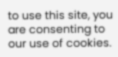to use this site, you are consenting to our use of cookies.